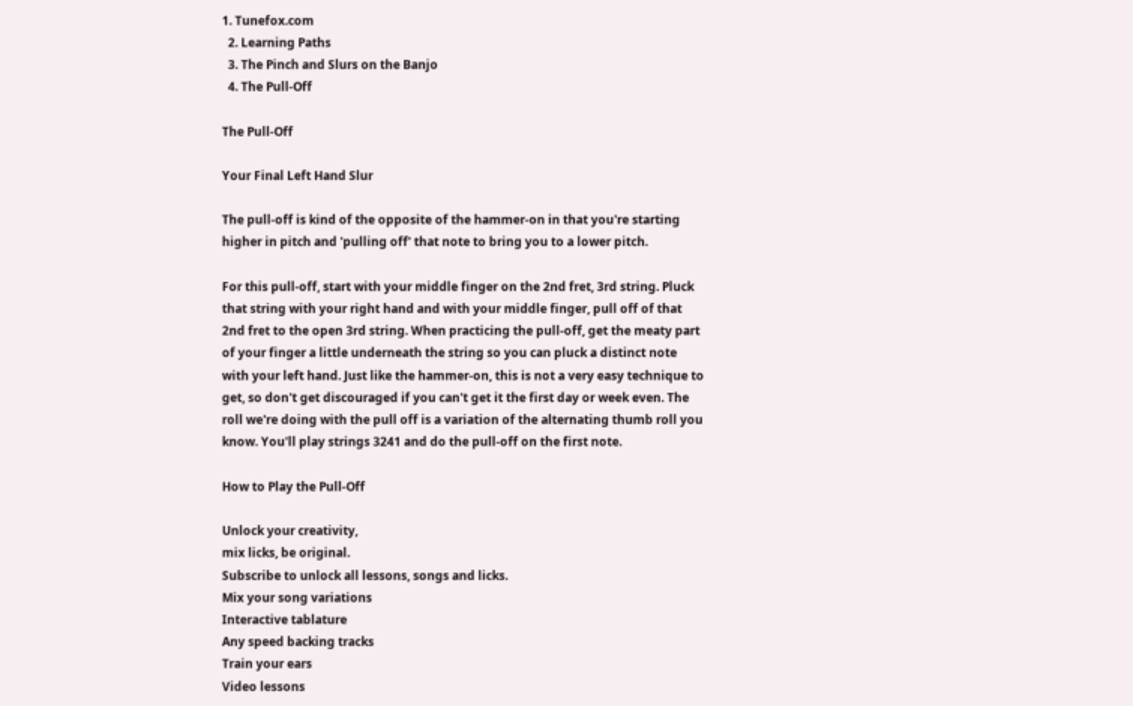1. Tunefox.com
  2. Learning Paths
  3. The Pinch and Slurs on the Banjo
  4. The Pull-Off

The Pull-Off

Your Final Left Hand Slur

The pull-off is kind of the opposite of the hammer-on in that you're starting higher in pitch and 'pulling off' that note to bring you to a lower pitch.

For this pull-off, start with your middle finger on the 2nd fret, 3rd string. Pluck that string with your right hand and with your middle finger, pull off of that 2nd fret to the open 3rd string. When practicing the pull-off, get the meaty part of your finger a little underneath the string so you can pluck a distinct note with your left hand. Just like the hammer-on, this is not a very easy technique to get, so don't get discouraged if you can't get it the first day or week even. The roll we're doing with the pull off is a variation of the alternating thumb roll you know. You'll play strings 3241 and do the pull-off on the first note.

How to Play the Pull-Off

Unlock your creativity,
mix licks, be original.
Subscribe to unlock all lessons, songs and licks.
Mix your song variations
Interactive tablature
Any speed backing tracks
Train your ears
Video lessons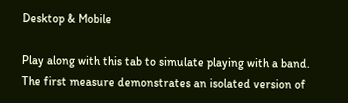Desktop & Mobile

Play along with this tab to simulate playing with a band. The first measure demonstrates an isolated version of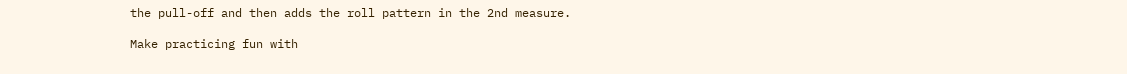the pull-off and then adds the roll pattern in the 2nd measure.

Make practicing fun with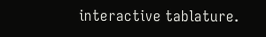interactive tablature.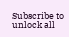Subscribe to unlock all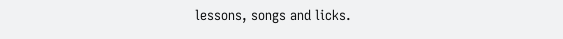lessons, songs and licks.